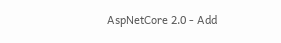AspNetCore 2.0 - Add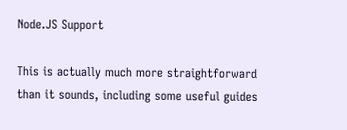Node.JS Support

This is actually much more straightforward than it sounds, including some useful guides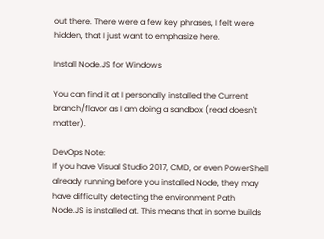out there. There were a few key phrases, I felt were hidden, that I just want to emphasize here.

Install Node.JS for Windows

You can find it at I personally installed the Current branch/flavor as I am doing a sandbox (read doesn't matter).

DevOps Note:
If you have Visual Studio 2017, CMD, or even PowerShell already running before you installed Node, they may have difficulty detecting the environment Path Node.JS is installed at. This means that in some builds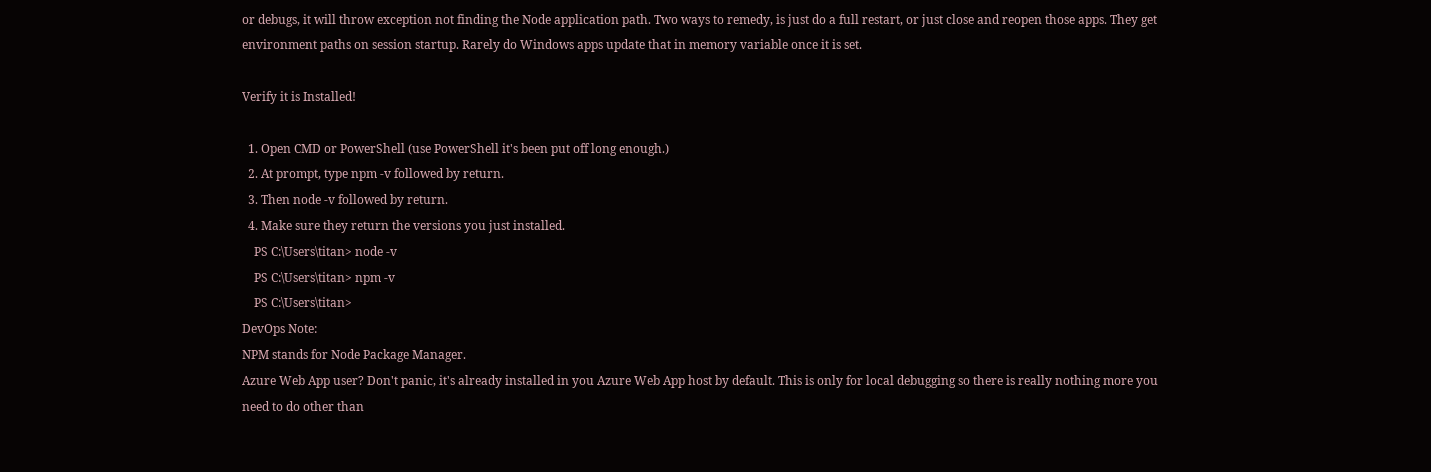or debugs, it will throw exception not finding the Node application path. Two ways to remedy, is just do a full restart, or just close and reopen those apps. They get environment paths on session startup. Rarely do Windows apps update that in memory variable once it is set.

Verify it is Installed!

  1. Open CMD or PowerShell (use PowerShell it's been put off long enough.)
  2. At prompt, type npm -v followed by return.
  3. Then node -v followed by return.
  4. Make sure they return the versions you just installed.
    PS C:\Users\titan> node -v
    PS C:\Users\titan> npm -v
    PS C:\Users\titan>
DevOps Note:
NPM stands for Node Package Manager.
Azure Web App user? Don't panic, it's already installed in you Azure Web App host by default. This is only for local debugging so there is really nothing more you need to do other than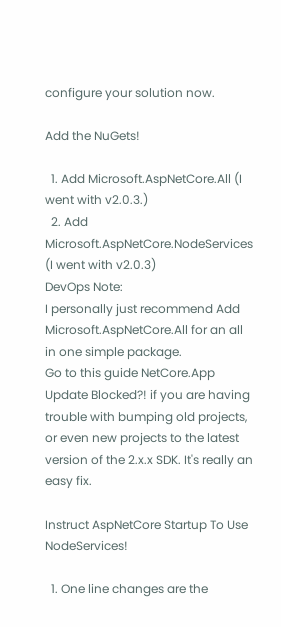configure your solution now.

Add the NuGets!

  1. Add Microsoft.AspNetCore.All (I went with v2.0.3.)
  2. Add Microsoft.AspNetCore.NodeServices (I went with v2.0.3)
DevOps Note:
I personally just recommend Add Microsoft.AspNetCore.All for an all in one simple package.
Go to this guide NetCore.App Update Blocked?! if you are having trouble with bumping old projects, or even new projects to the latest version of the 2.x.x SDK. It's really an easy fix.

Instruct AspNetCore Startup To Use NodeServices!

  1. One line changes are the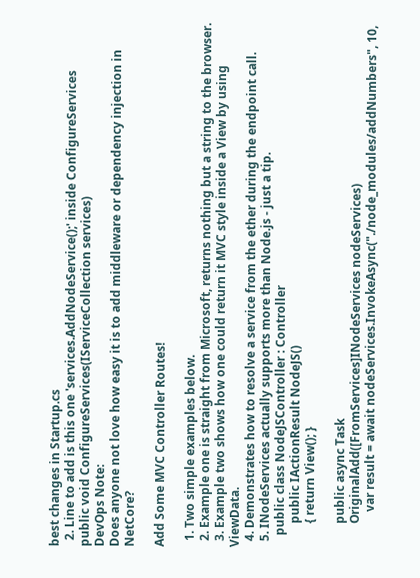best changes in Startup.cs
  2. Line to add is this one 'services.AddNodeService();' inside ConfigureServices
public void ConfigureServices(IServiceCollection services)
DevOps Note:
Does anyone not love how easy it is to add middleware or dependency injection in NetCore?

Add Some MVC Controller Routes!

  1. Two simple examples below.
  2. Example one is straight from Microsoft, returns nothing but a string to the browser.
  3. Example two shows how one could return it MVC style inside a View by using ViewData.
  4. Demonstrates how to resolve a service from the ether during the endpoint call.
  5. INodeServices actually supports more than Node.js - just a tip.
    public class NodeJSController : Controller
        public IActionResult NodeJS()
        { return View(); }

        public async Task
        OriginalAdd([FromServices]INodeServices nodeServices)
            var result = await nodeServices.InvokeAsync("./node_modules/addNumbers", 10,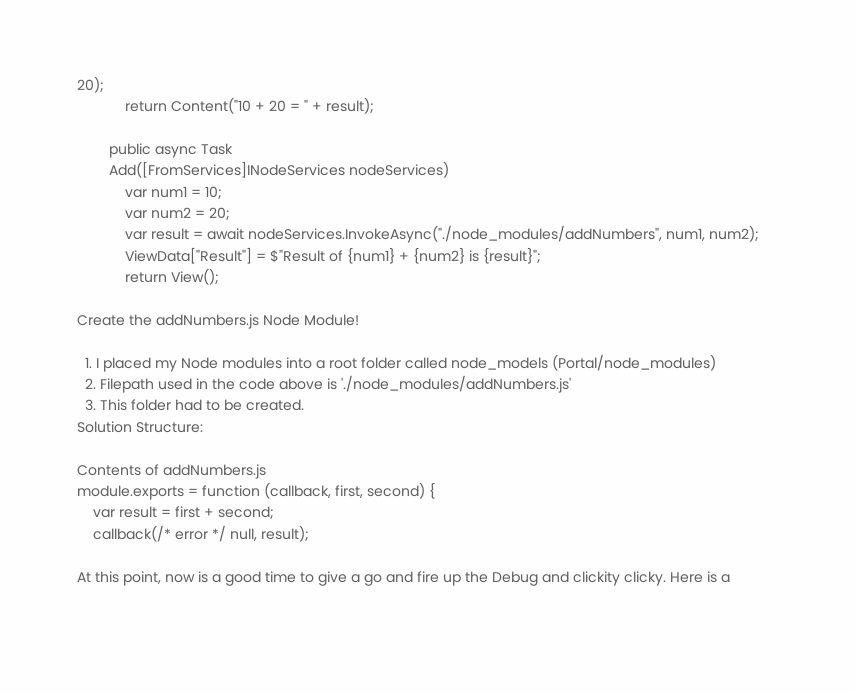20);
            return Content("10 + 20 = " + result);

        public async Task
        Add([FromServices]INodeServices nodeServices)
            var num1 = 10;
            var num2 = 20;
            var result = await nodeServices.InvokeAsync("./node_modules/addNumbers", num1, num2);
            ViewData["Result"] = $"Result of {num1} + {num2} is {result}";
            return View();

Create the addNumbers.js Node Module!

  1. I placed my Node modules into a root folder called node_models (Portal/node_modules)
  2. Filepath used in the code above is './node_modules/addNumbers.js'
  3. This folder had to be created.
Solution Structure:

Contents of addNumbers.js
module.exports = function (callback, first, second) {
    var result = first + second;
    callback(/* error */ null, result);

At this point, now is a good time to give a go and fire up the Debug and clickity clicky. Here is a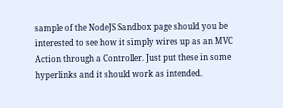sample of the NodeJS Sandbox page should you be interested to see how it simply wires up as an MVC Action through a Controller. Just put these in some hyperlinks and it should work as intended.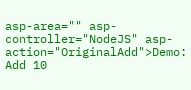asp-area="" asp-controller="NodeJS" asp-action="OriginalAdd">Demo: Add 10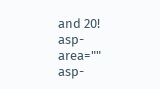and 20!
asp-area="" asp-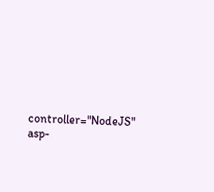controller="NodeJS" asp-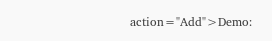action="Add">Demo: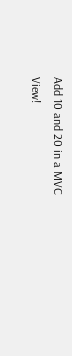Add 10 and 20 in a MVC View!